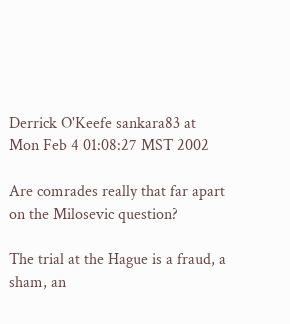Derrick O'Keefe sankara83 at
Mon Feb 4 01:08:27 MST 2002

Are comrades really that far apart on the Milosevic question?

The trial at the Hague is a fraud, a sham, an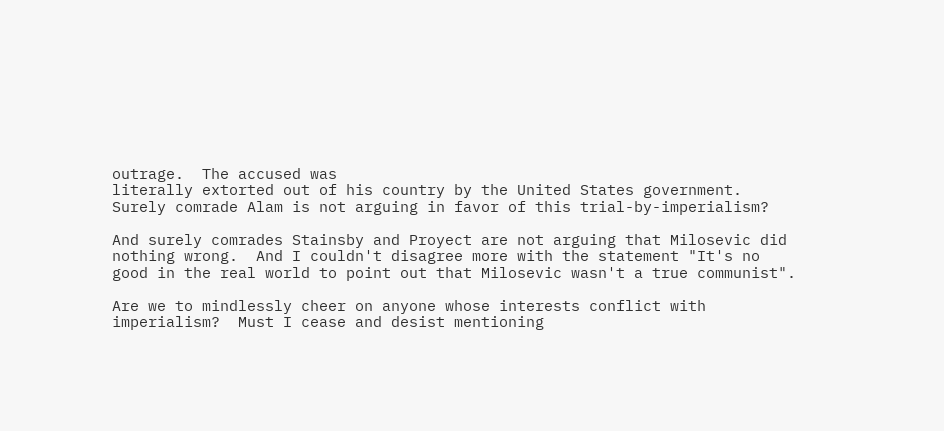outrage.  The accused was
literally extorted out of his country by the United States government.
Surely comrade Alam is not arguing in favor of this trial-by-imperialism?

And surely comrades Stainsby and Proyect are not arguing that Milosevic did
nothing wrong.  And I couldn't disagree more with the statement "It's no
good in the real world to point out that Milosevic wasn't a true communist".

Are we to mindlessly cheer on anyone whose interests conflict with
imperialism?  Must I cease and desist mentioning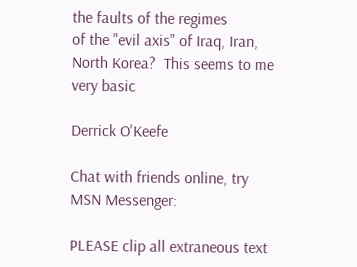the faults of the regimes
of the "evil axis" of Iraq, Iran, North Korea?  This seems to me very basic

Derrick O'Keefe

Chat with friends online, try MSN Messenger:

PLEASE clip all extraneous text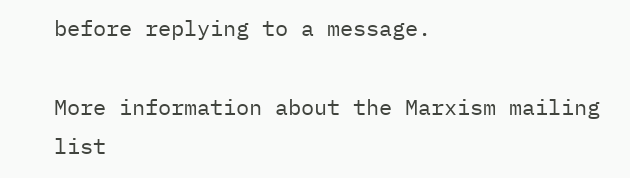before replying to a message.

More information about the Marxism mailing list